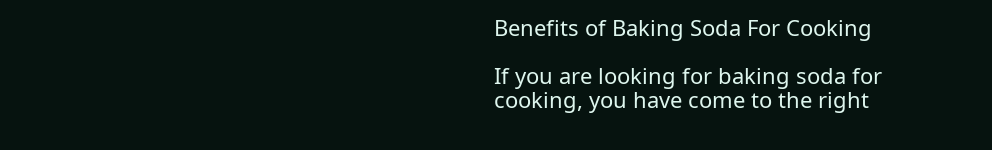Benefits of Baking Soda For Cooking

If you are looking for baking soda for cooking, you have come to the right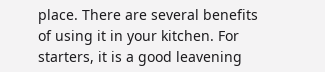place. There are several benefits of using it in your kitchen. For starters, it is a good leavening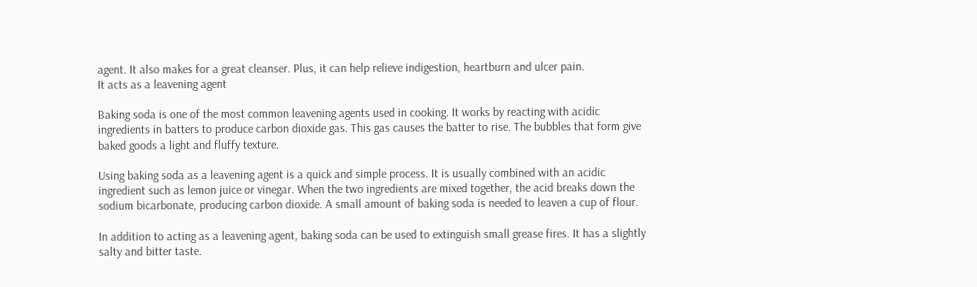agent. It also makes for a great cleanser. Plus, it can help relieve indigestion, heartburn and ulcer pain.
It acts as a leavening agent

Baking soda is one of the most common leavening agents used in cooking. It works by reacting with acidic ingredients in batters to produce carbon dioxide gas. This gas causes the batter to rise. The bubbles that form give baked goods a light and fluffy texture.

Using baking soda as a leavening agent is a quick and simple process. It is usually combined with an acidic ingredient such as lemon juice or vinegar. When the two ingredients are mixed together, the acid breaks down the sodium bicarbonate, producing carbon dioxide. A small amount of baking soda is needed to leaven a cup of flour.

In addition to acting as a leavening agent, baking soda can be used to extinguish small grease fires. It has a slightly salty and bitter taste.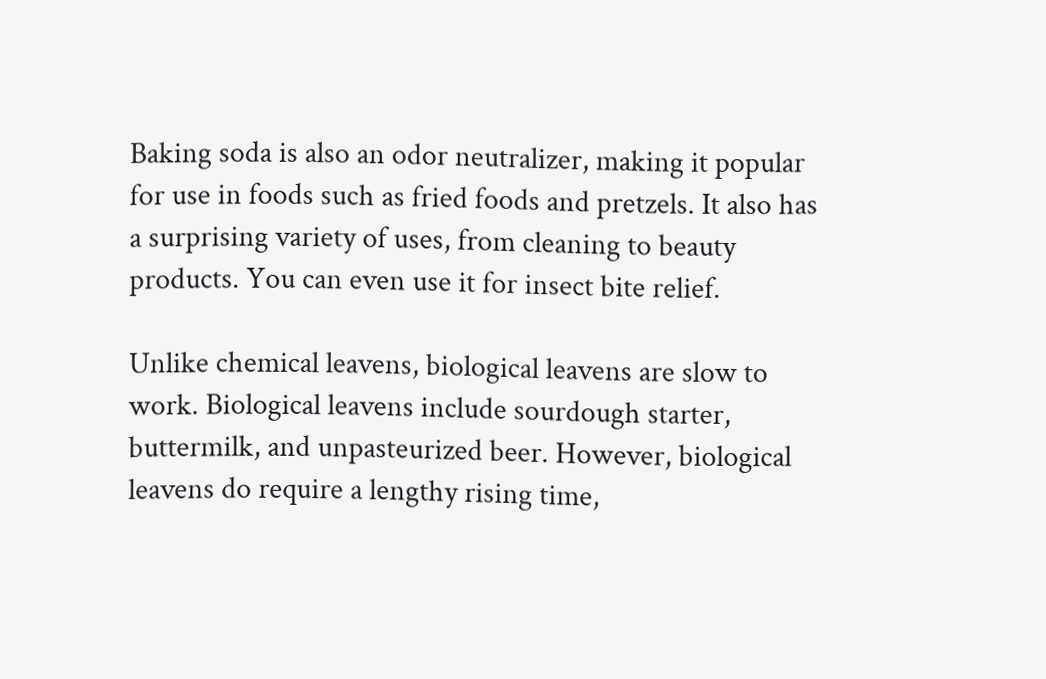Baking soda is also an odor neutralizer, making it popular for use in foods such as fried foods and pretzels. It also has a surprising variety of uses, from cleaning to beauty products. You can even use it for insect bite relief.

Unlike chemical leavens, biological leavens are slow to work. Biological leavens include sourdough starter, buttermilk, and unpasteurized beer. However, biological leavens do require a lengthy rising time,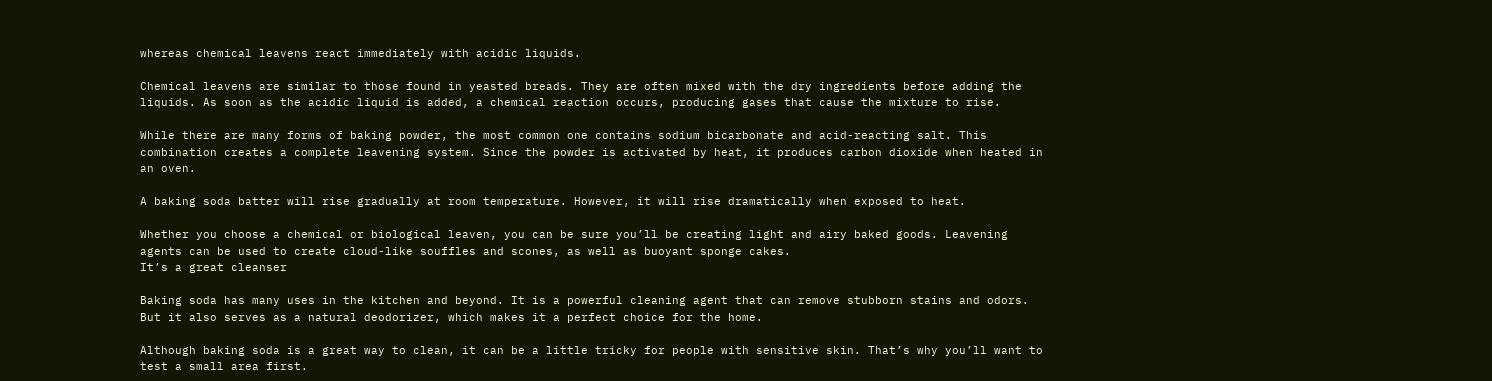whereas chemical leavens react immediately with acidic liquids.

Chemical leavens are similar to those found in yeasted breads. They are often mixed with the dry ingredients before adding the liquids. As soon as the acidic liquid is added, a chemical reaction occurs, producing gases that cause the mixture to rise.

While there are many forms of baking powder, the most common one contains sodium bicarbonate and acid-reacting salt. This combination creates a complete leavening system. Since the powder is activated by heat, it produces carbon dioxide when heated in an oven.

A baking soda batter will rise gradually at room temperature. However, it will rise dramatically when exposed to heat.

Whether you choose a chemical or biological leaven, you can be sure you’ll be creating light and airy baked goods. Leavening agents can be used to create cloud-like souffles and scones, as well as buoyant sponge cakes.
It’s a great cleanser

Baking soda has many uses in the kitchen and beyond. It is a powerful cleaning agent that can remove stubborn stains and odors. But it also serves as a natural deodorizer, which makes it a perfect choice for the home.

Although baking soda is a great way to clean, it can be a little tricky for people with sensitive skin. That’s why you’ll want to test a small area first.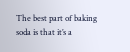The best part of baking soda is that it’s a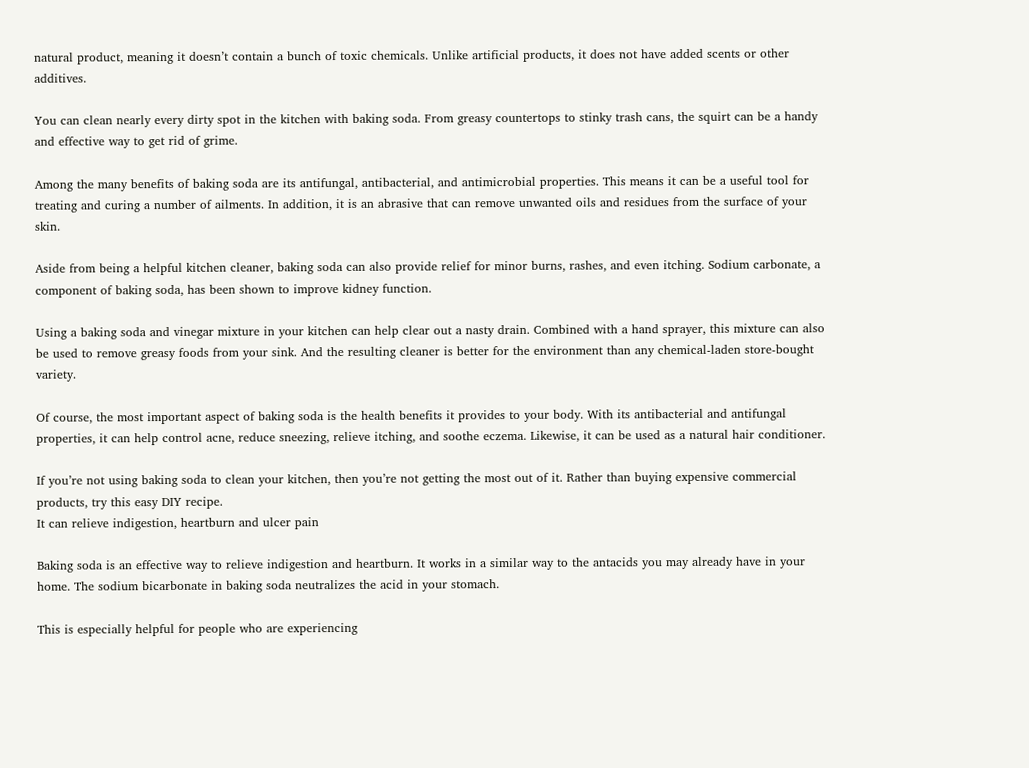natural product, meaning it doesn’t contain a bunch of toxic chemicals. Unlike artificial products, it does not have added scents or other additives.

You can clean nearly every dirty spot in the kitchen with baking soda. From greasy countertops to stinky trash cans, the squirt can be a handy and effective way to get rid of grime.

Among the many benefits of baking soda are its antifungal, antibacterial, and antimicrobial properties. This means it can be a useful tool for treating and curing a number of ailments. In addition, it is an abrasive that can remove unwanted oils and residues from the surface of your skin.

Aside from being a helpful kitchen cleaner, baking soda can also provide relief for minor burns, rashes, and even itching. Sodium carbonate, a component of baking soda, has been shown to improve kidney function.

Using a baking soda and vinegar mixture in your kitchen can help clear out a nasty drain. Combined with a hand sprayer, this mixture can also be used to remove greasy foods from your sink. And the resulting cleaner is better for the environment than any chemical-laden store-bought variety.

Of course, the most important aspect of baking soda is the health benefits it provides to your body. With its antibacterial and antifungal properties, it can help control acne, reduce sneezing, relieve itching, and soothe eczema. Likewise, it can be used as a natural hair conditioner.

If you’re not using baking soda to clean your kitchen, then you’re not getting the most out of it. Rather than buying expensive commercial products, try this easy DIY recipe.
It can relieve indigestion, heartburn and ulcer pain

Baking soda is an effective way to relieve indigestion and heartburn. It works in a similar way to the antacids you may already have in your home. The sodium bicarbonate in baking soda neutralizes the acid in your stomach.

This is especially helpful for people who are experiencing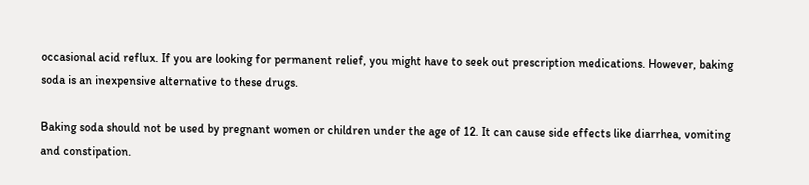occasional acid reflux. If you are looking for permanent relief, you might have to seek out prescription medications. However, baking soda is an inexpensive alternative to these drugs.

Baking soda should not be used by pregnant women or children under the age of 12. It can cause side effects like diarrhea, vomiting and constipation.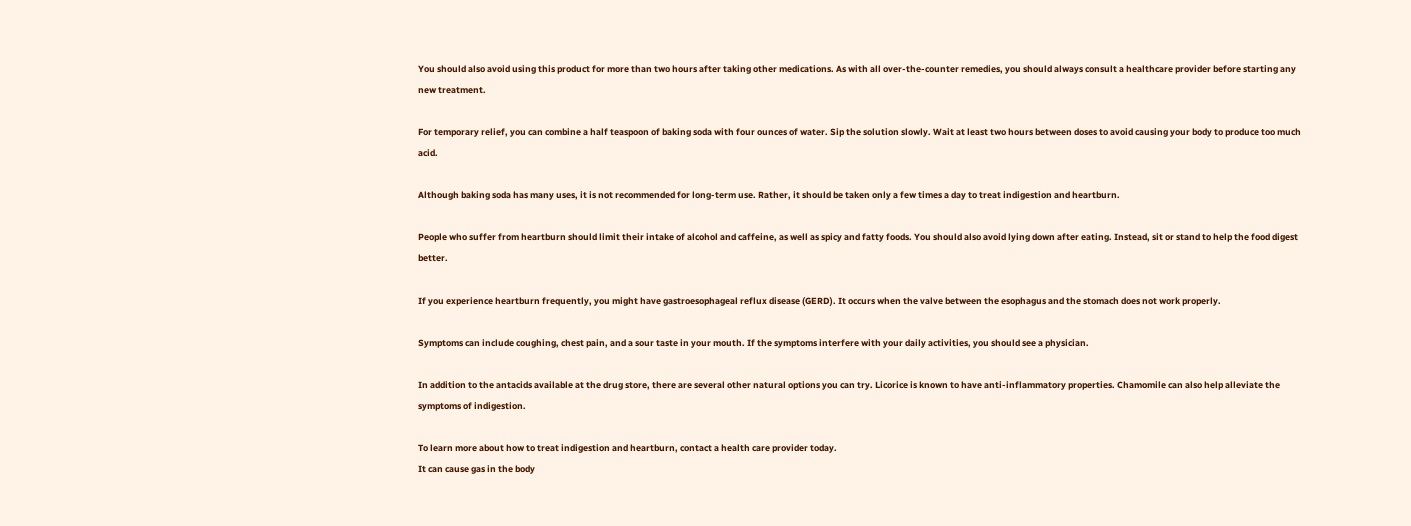You should also avoid using this product for more than two hours after taking other medications. As with all over-the-counter remedies, you should always consult a healthcare provider before starting any new treatment.

For temporary relief, you can combine a half teaspoon of baking soda with four ounces of water. Sip the solution slowly. Wait at least two hours between doses to avoid causing your body to produce too much acid.

Although baking soda has many uses, it is not recommended for long-term use. Rather, it should be taken only a few times a day to treat indigestion and heartburn.

People who suffer from heartburn should limit their intake of alcohol and caffeine, as well as spicy and fatty foods. You should also avoid lying down after eating. Instead, sit or stand to help the food digest better.

If you experience heartburn frequently, you might have gastroesophageal reflux disease (GERD). It occurs when the valve between the esophagus and the stomach does not work properly.

Symptoms can include coughing, chest pain, and a sour taste in your mouth. If the symptoms interfere with your daily activities, you should see a physician.

In addition to the antacids available at the drug store, there are several other natural options you can try. Licorice is known to have anti-inflammatory properties. Chamomile can also help alleviate the symptoms of indigestion.

To learn more about how to treat indigestion and heartburn, contact a health care provider today.
It can cause gas in the body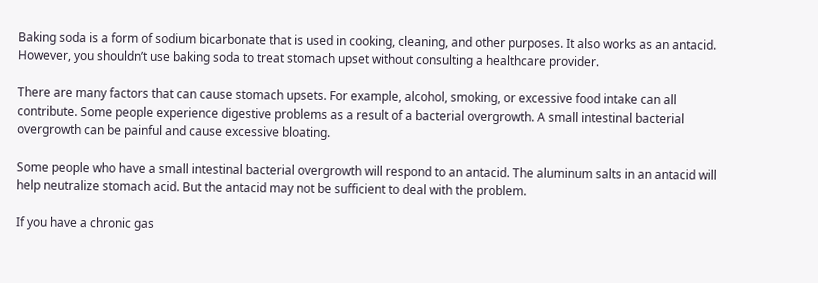Baking soda is a form of sodium bicarbonate that is used in cooking, cleaning, and other purposes. It also works as an antacid. However, you shouldn’t use baking soda to treat stomach upset without consulting a healthcare provider.

There are many factors that can cause stomach upsets. For example, alcohol, smoking, or excessive food intake can all contribute. Some people experience digestive problems as a result of a bacterial overgrowth. A small intestinal bacterial overgrowth can be painful and cause excessive bloating.

Some people who have a small intestinal bacterial overgrowth will respond to an antacid. The aluminum salts in an antacid will help neutralize stomach acid. But the antacid may not be sufficient to deal with the problem.

If you have a chronic gas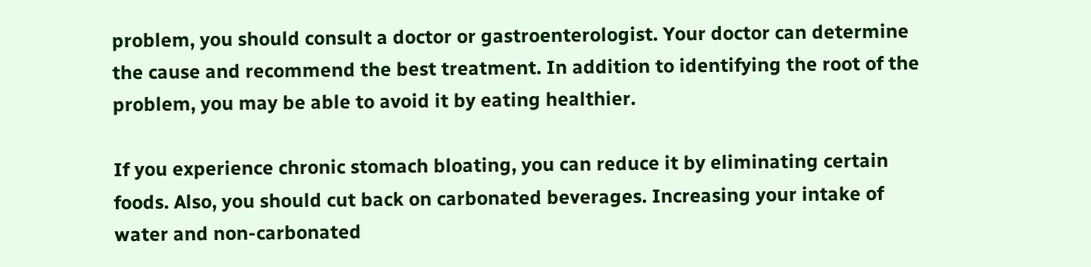problem, you should consult a doctor or gastroenterologist. Your doctor can determine the cause and recommend the best treatment. In addition to identifying the root of the problem, you may be able to avoid it by eating healthier.

If you experience chronic stomach bloating, you can reduce it by eliminating certain foods. Also, you should cut back on carbonated beverages. Increasing your intake of water and non-carbonated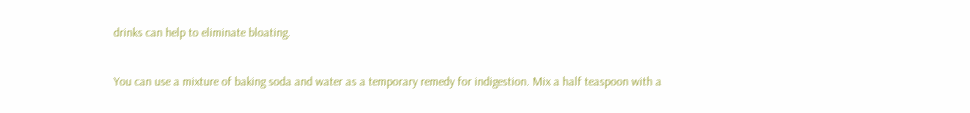drinks can help to eliminate bloating.

You can use a mixture of baking soda and water as a temporary remedy for indigestion. Mix a half teaspoon with a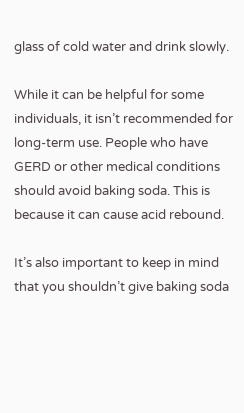glass of cold water and drink slowly.

While it can be helpful for some individuals, it isn’t recommended for long-term use. People who have GERD or other medical conditions should avoid baking soda. This is because it can cause acid rebound.

It’s also important to keep in mind that you shouldn’t give baking soda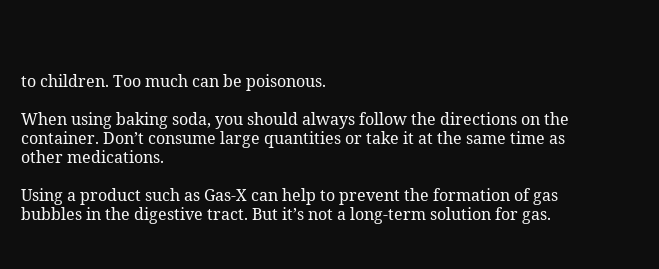to children. Too much can be poisonous.

When using baking soda, you should always follow the directions on the container. Don’t consume large quantities or take it at the same time as other medications.

Using a product such as Gas-X can help to prevent the formation of gas bubbles in the digestive tract. But it’s not a long-term solution for gas.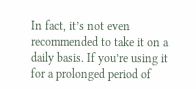In fact, it’s not even recommended to take it on a daily basis. If you’re using it for a prolonged period of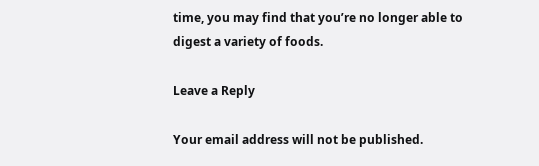time, you may find that you’re no longer able to digest a variety of foods.

Leave a Reply

Your email address will not be published.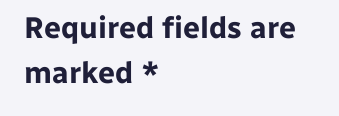Required fields are marked *